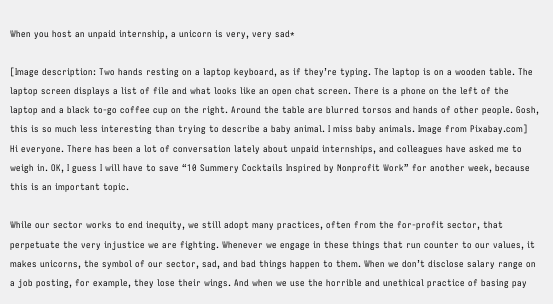When you host an unpaid internship, a unicorn is very, very sad*

[Image description: Two hands resting on a laptop keyboard, as if they’re typing. The laptop is on a wooden table. The laptop screen displays a list of file and what looks like an open chat screen. There is a phone on the left of the laptop and a black to-go coffee cup on the right. Around the table are blurred torsos and hands of other people. Gosh, this is so much less interesting than trying to describe a baby animal. I miss baby animals. Image from Pixabay.com]
Hi everyone. There has been a lot of conversation lately about unpaid internships, and colleagues have asked me to weigh in. OK, I guess I will have to save “10 Summery Cocktails Inspired by Nonprofit Work” for another week, because this is an important topic.

While our sector works to end inequity, we still adopt many practices, often from the for-profit sector, that perpetuate the very injustice we are fighting. Whenever we engage in these things that run counter to our values, it makes unicorns, the symbol of our sector, sad, and bad things happen to them. When we don’t disclose salary range on a job posting, for example, they lose their wings. And when we use the horrible and unethical practice of basing pay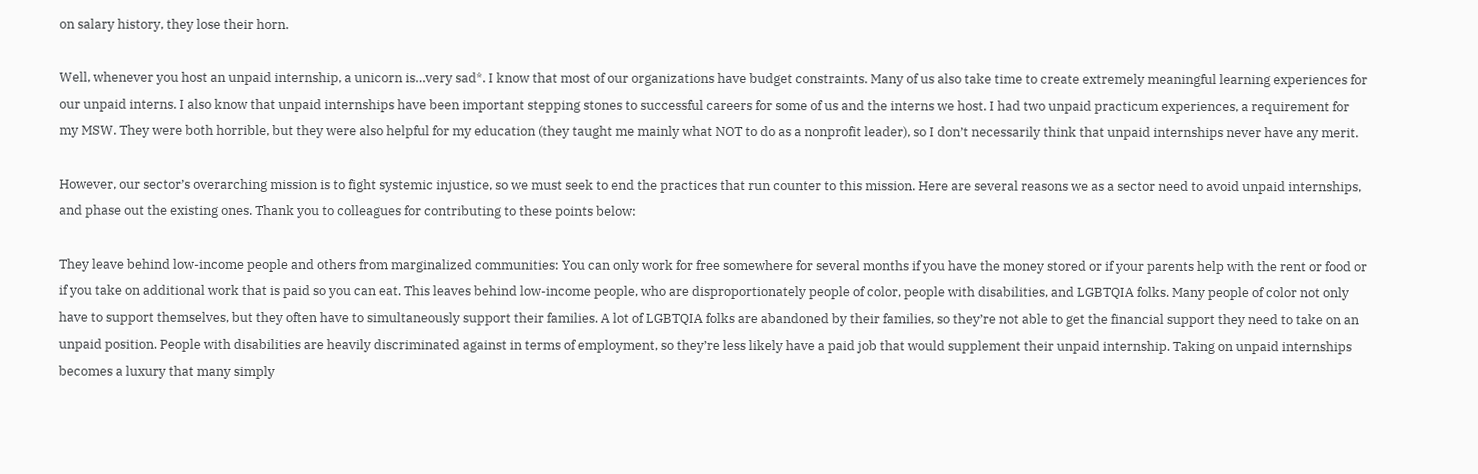on salary history, they lose their horn.

Well, whenever you host an unpaid internship, a unicorn is…very sad*. I know that most of our organizations have budget constraints. Many of us also take time to create extremely meaningful learning experiences for our unpaid interns. I also know that unpaid internships have been important stepping stones to successful careers for some of us and the interns we host. I had two unpaid practicum experiences, a requirement for my MSW. They were both horrible, but they were also helpful for my education (they taught me mainly what NOT to do as a nonprofit leader), so I don’t necessarily think that unpaid internships never have any merit.

However, our sector’s overarching mission is to fight systemic injustice, so we must seek to end the practices that run counter to this mission. Here are several reasons we as a sector need to avoid unpaid internships, and phase out the existing ones. Thank you to colleagues for contributing to these points below:

They leave behind low-income people and others from marginalized communities: You can only work for free somewhere for several months if you have the money stored or if your parents help with the rent or food or if you take on additional work that is paid so you can eat. This leaves behind low-income people, who are disproportionately people of color, people with disabilities, and LGBTQIA folks. Many people of color not only have to support themselves, but they often have to simultaneously support their families. A lot of LGBTQIA folks are abandoned by their families, so they’re not able to get the financial support they need to take on an unpaid position. People with disabilities are heavily discriminated against in terms of employment, so they’re less likely have a paid job that would supplement their unpaid internship. Taking on unpaid internships becomes a luxury that many simply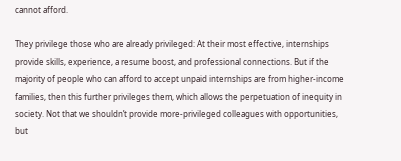cannot afford.

They privilege those who are already privileged: At their most effective, internships provide skills, experience, a resume boost, and professional connections. But if the majority of people who can afford to accept unpaid internships are from higher-income families, then this further privileges them, which allows the perpetuation of inequity in society. Not that we shouldn’t provide more-privileged colleagues with opportunities, but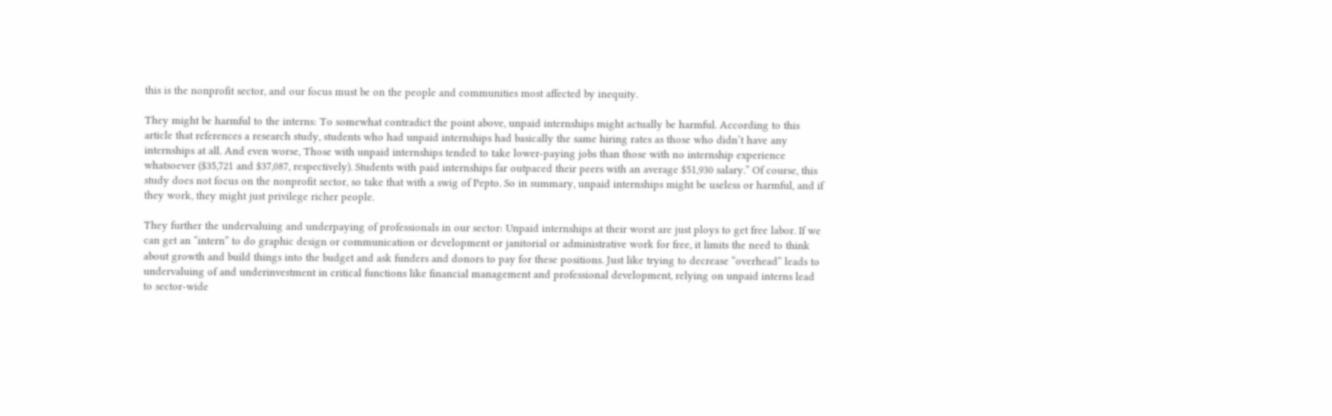this is the nonprofit sector, and our focus must be on the people and communities most affected by inequity.

They might be harmful to the interns: To somewhat contradict the point above, unpaid internships might actually be harmful. According to this article that references a research study, students who had unpaid internships had basically the same hiring rates as those who didn’t have any internships at all. And even worse, Those with unpaid internships tended to take lower-paying jobs than those with no internship experience whatsoever ($35,721 and $37,087, respectively). Students with paid internships far outpaced their peers with an average $51,930 salary.” Of course, this study does not focus on the nonprofit sector, so take that with a swig of Pepto. So in summary, unpaid internships might be useless or harmful, and if they work, they might just privilege richer people.

They further the undervaluing and underpaying of professionals in our sector: Unpaid internships at their worst are just ploys to get free labor. If we can get an “intern” to do graphic design or communication or development or janitorial or administrative work for free, it limits the need to think about growth and build things into the budget and ask funders and donors to pay for these positions. Just like trying to decrease “overhead” leads to undervaluing of and underinvestment in critical functions like financial management and professional development, relying on unpaid interns lead to sector-wide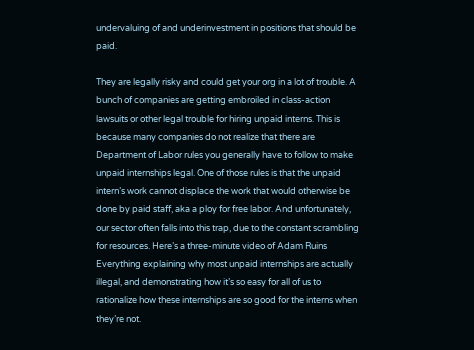undervaluing of and underinvestment in positions that should be paid.

They are legally risky and could get your org in a lot of trouble. A bunch of companies are getting embroiled in class-action lawsuits or other legal trouble for hiring unpaid interns. This is because many companies do not realize that there are Department of Labor rules you generally have to follow to make unpaid internships legal. One of those rules is that the unpaid intern’s work cannot displace the work that would otherwise be done by paid staff, aka a ploy for free labor. And unfortunately, our sector often falls into this trap, due to the constant scrambling for resources. Here’s a three-minute video of Adam Ruins Everything explaining why most unpaid internships are actually illegal, and demonstrating how it’s so easy for all of us to rationalize how these internships are so good for the interns when they’re not.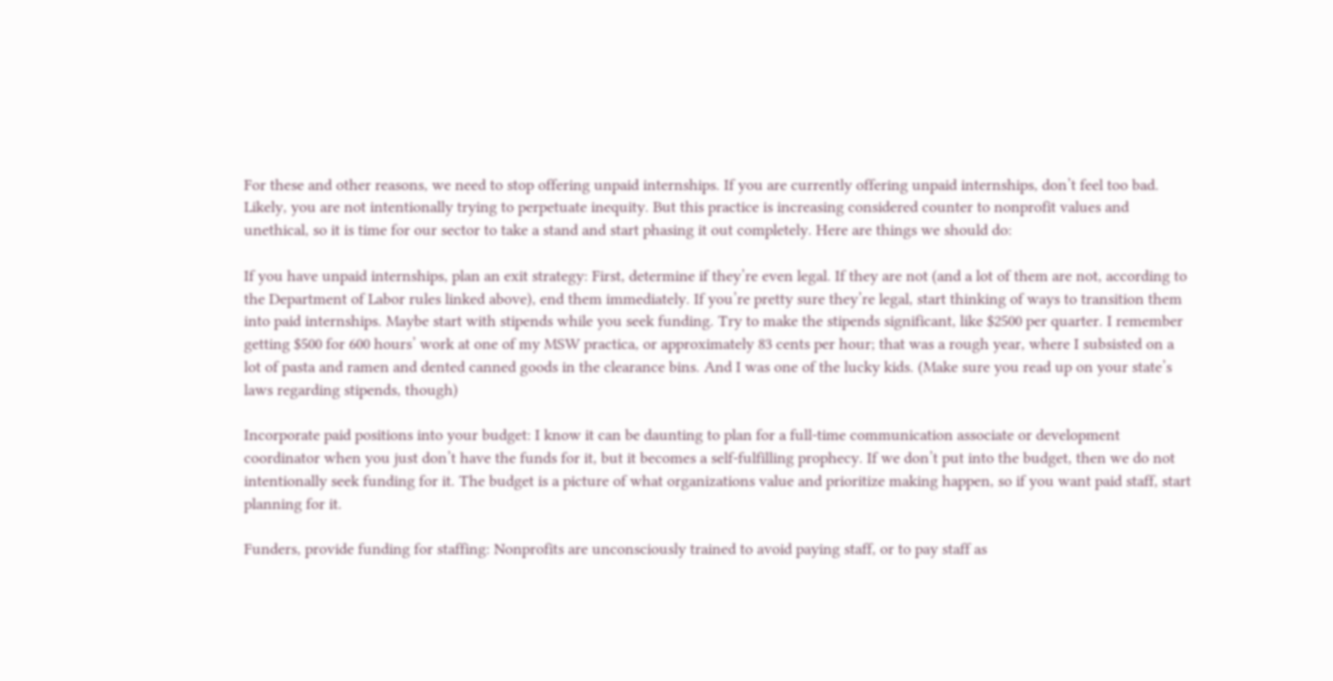For these and other reasons, we need to stop offering unpaid internships. If you are currently offering unpaid internships, don’t feel too bad. Likely, you are not intentionally trying to perpetuate inequity. But this practice is increasing considered counter to nonprofit values and unethical, so it is time for our sector to take a stand and start phasing it out completely. Here are things we should do:

If you have unpaid internships, plan an exit strategy: First, determine if they’re even legal. If they are not (and a lot of them are not, according to the Department of Labor rules linked above), end them immediately. If you’re pretty sure they’re legal, start thinking of ways to transition them into paid internships. Maybe start with stipends while you seek funding. Try to make the stipends significant, like $2500 per quarter. I remember getting $500 for 600 hours’ work at one of my MSW practica, or approximately 83 cents per hour; that was a rough year, where I subsisted on a lot of pasta and ramen and dented canned goods in the clearance bins. And I was one of the lucky kids. (Make sure you read up on your state’s laws regarding stipends, though)

Incorporate paid positions into your budget: I know it can be daunting to plan for a full-time communication associate or development coordinator when you just don’t have the funds for it, but it becomes a self-fulfilling prophecy. If we don’t put into the budget, then we do not intentionally seek funding for it. The budget is a picture of what organizations value and prioritize making happen, so if you want paid staff, start planning for it.

Funders, provide funding for staffing: Nonprofits are unconsciously trained to avoid paying staff, or to pay staff as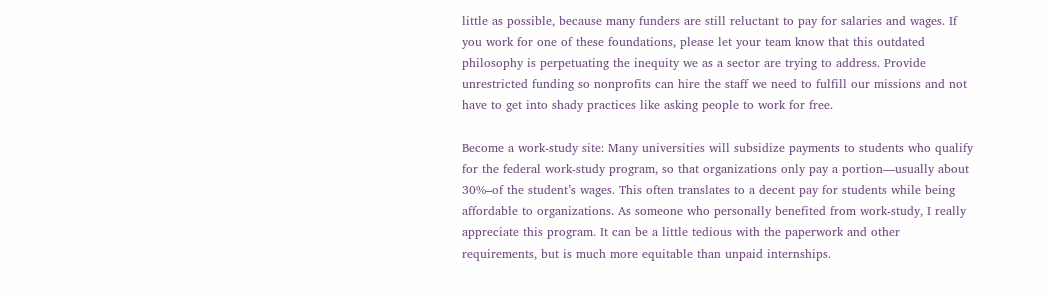little as possible, because many funders are still reluctant to pay for salaries and wages. If you work for one of these foundations, please let your team know that this outdated philosophy is perpetuating the inequity we as a sector are trying to address. Provide unrestricted funding so nonprofits can hire the staff we need to fulfill our missions and not have to get into shady practices like asking people to work for free.

Become a work-study site: Many universities will subsidize payments to students who qualify for the federal work-study program, so that organizations only pay a portion—usually about 30%–of the student’s wages. This often translates to a decent pay for students while being affordable to organizations. As someone who personally benefited from work-study, I really appreciate this program. It can be a little tedious with the paperwork and other requirements, but is much more equitable than unpaid internships.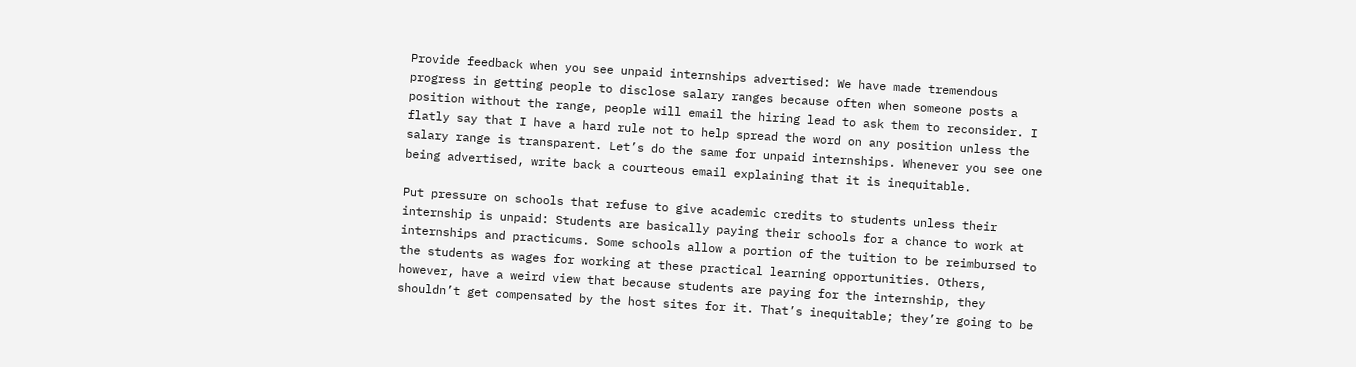Provide feedback when you see unpaid internships advertised: We have made tremendous progress in getting people to disclose salary ranges because often when someone posts a position without the range, people will email the hiring lead to ask them to reconsider. I flatly say that I have a hard rule not to help spread the word on any position unless the salary range is transparent. Let’s do the same for unpaid internships. Whenever you see one being advertised, write back a courteous email explaining that it is inequitable.

Put pressure on schools that refuse to give academic credits to students unless their internship is unpaid: Students are basically paying their schools for a chance to work at internships and practicums. Some schools allow a portion of the tuition to be reimbursed to the students as wages for working at these practical learning opportunities. Others, however, have a weird view that because students are paying for the internship, they shouldn’t get compensated by the host sites for it. That’s inequitable; they’re going to be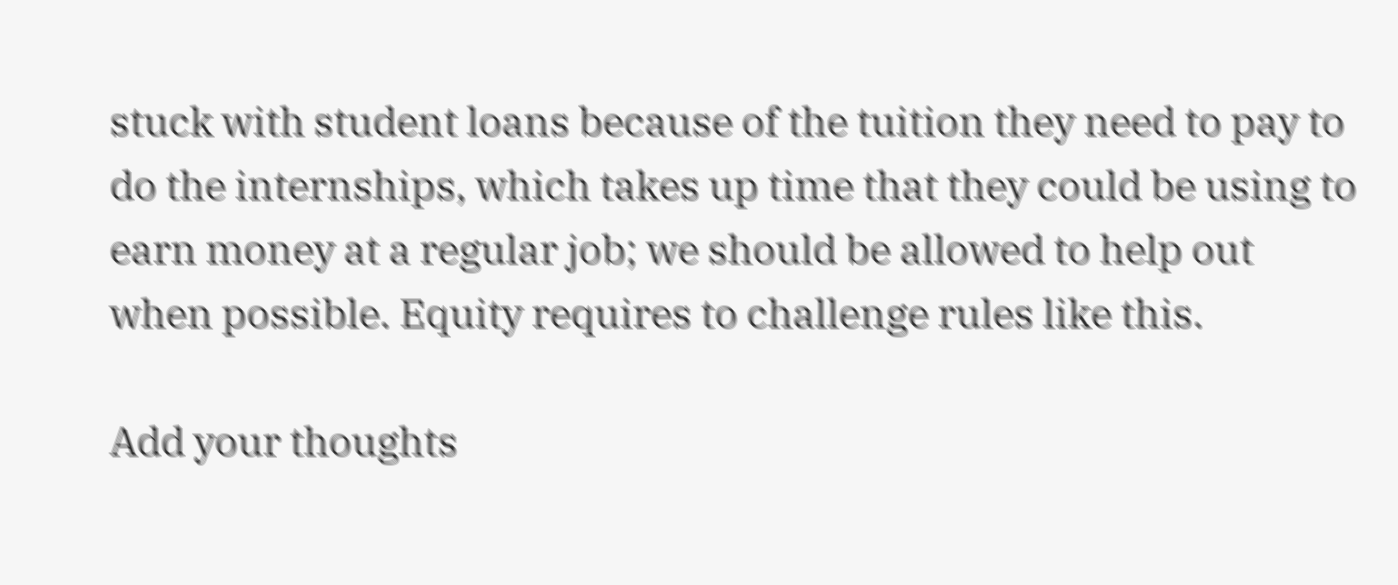stuck with student loans because of the tuition they need to pay to do the internships, which takes up time that they could be using to earn money at a regular job; we should be allowed to help out when possible. Equity requires to challenge rules like this.

Add your thoughts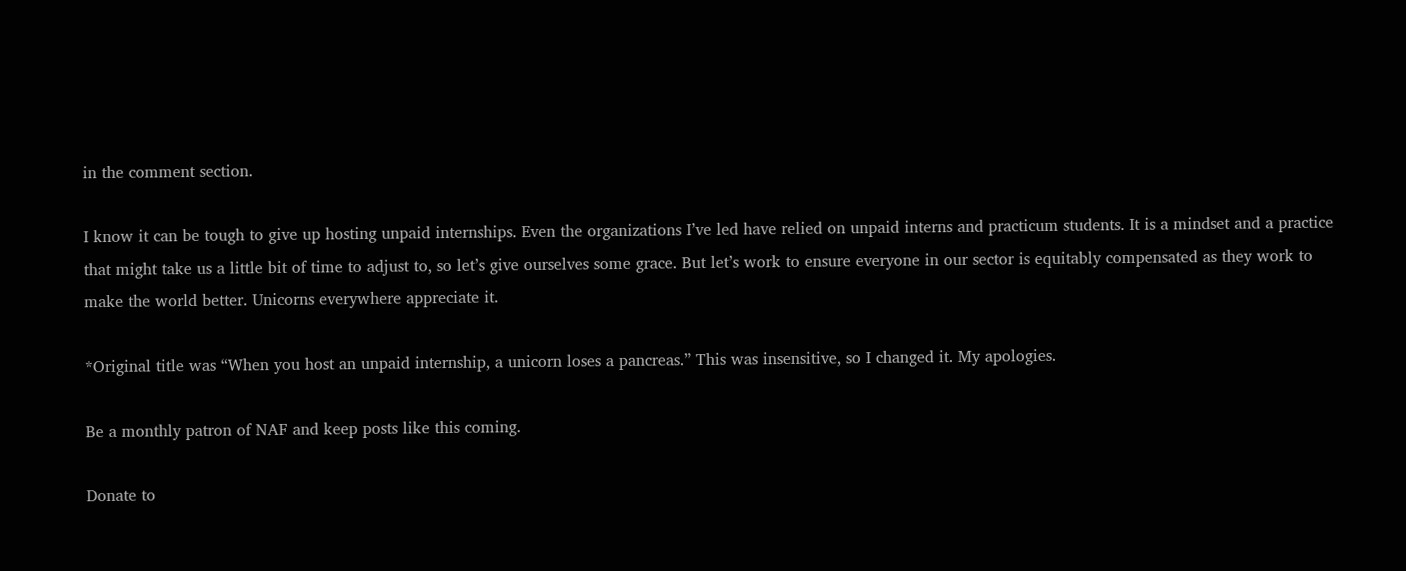in the comment section.

I know it can be tough to give up hosting unpaid internships. Even the organizations I’ve led have relied on unpaid interns and practicum students. It is a mindset and a practice that might take us a little bit of time to adjust to, so let’s give ourselves some grace. But let’s work to ensure everyone in our sector is equitably compensated as they work to make the world better. Unicorns everywhere appreciate it.

*Original title was “When you host an unpaid internship, a unicorn loses a pancreas.” This was insensitive, so I changed it. My apologies.

Be a monthly patron of NAF and keep posts like this coming.

Donate to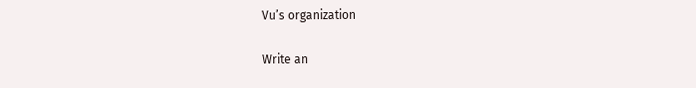Vu’s organization

Write an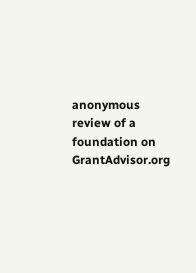anonymous review of a foundation on GrantAdvisor.org